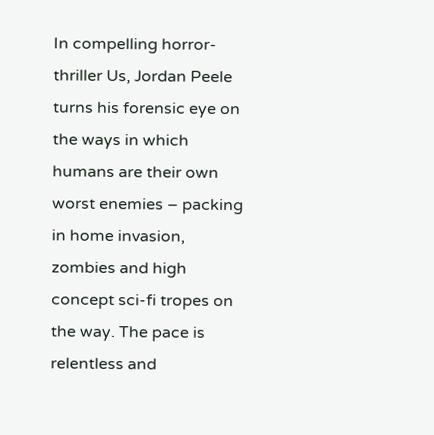In compelling horror-thriller Us, Jordan Peele turns his forensic eye on the ways in which humans are their own worst enemies – packing in home invasion, zombies and high concept sci-fi tropes on the way. The pace is relentless and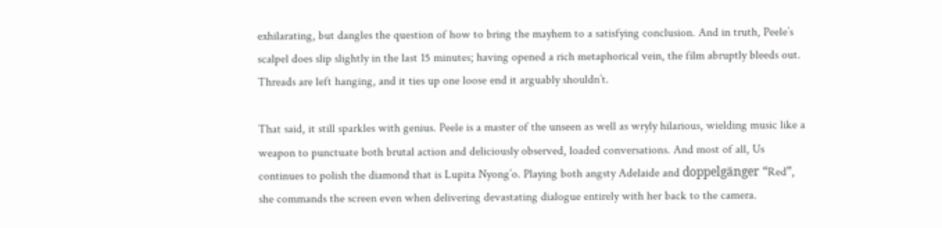exhilarating, but dangles the question of how to bring the mayhem to a satisfying conclusion. And in truth, Peele’s scalpel does slip slightly in the last 15 minutes; having opened a rich metaphorical vein, the film abruptly bleeds out. Threads are left hanging, and it ties up one loose end it arguably shouldn’t.

That said, it still sparkles with genius. Peele is a master of the unseen as well as wryly hilarious, wielding music like a weapon to punctuate both brutal action and deliciously observed, loaded conversations. And most of all, Us continues to polish the diamond that is Lupita Nyong’o. Playing both angsty Adelaide and doppelgänger “Red”, she commands the screen even when delivering devastating dialogue entirely with her back to the camera.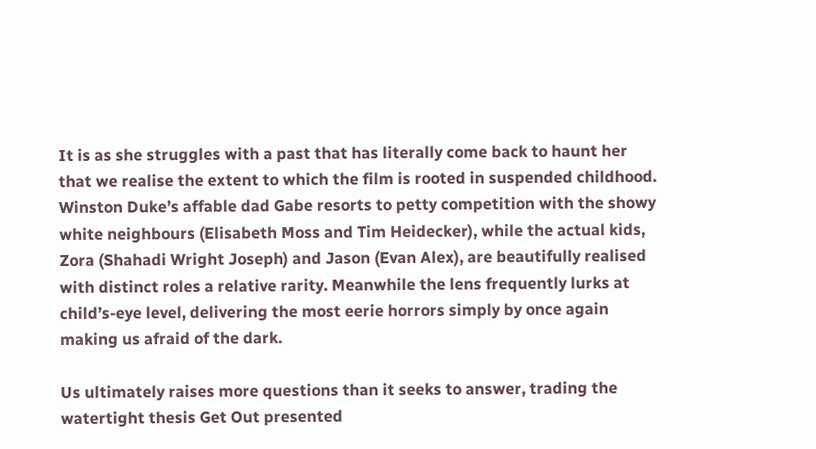It is as she struggles with a past that has literally come back to haunt her that we realise the extent to which the film is rooted in suspended childhood. Winston Duke’s affable dad Gabe resorts to petty competition with the showy white neighbours (Elisabeth Moss and Tim Heidecker), while the actual kids, Zora (Shahadi Wright Joseph) and Jason (Evan Alex), are beautifully realised with distinct roles a relative rarity. Meanwhile the lens frequently lurks at child’s-eye level, delivering the most eerie horrors simply by once again making us afraid of the dark.

Us ultimately raises more questions than it seeks to answer, trading the watertight thesis Get Out presented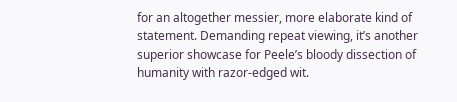for an altogether messier, more elaborate kind of statement. Demanding repeat viewing, it’s another superior showcase for Peele’s bloody dissection of humanity with razor-edged wit.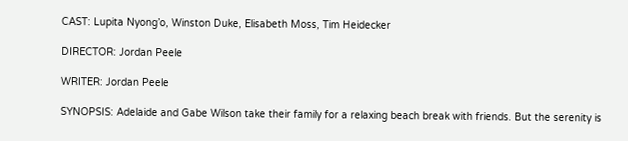CAST: Lupita Nyong’o, Winston Duke, Elisabeth Moss, Tim Heidecker

DIRECTOR: Jordan Peele

WRITER: Jordan Peele

SYNOPSIS: Adelaide and Gabe Wilson take their family for a relaxing beach break with friends. But the serenity is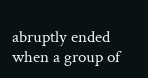abruptly ended when a group of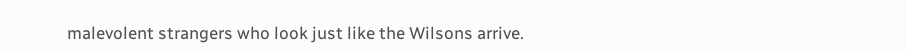malevolent strangers who look just like the Wilsons arrive.